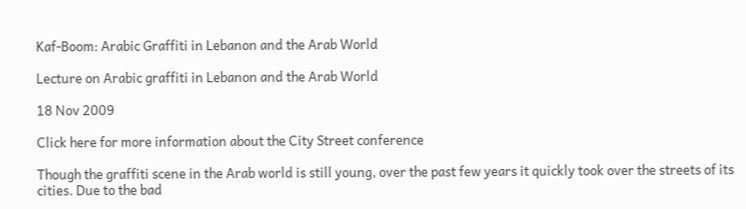Kaf-Boom: Arabic Graffiti in Lebanon and the Arab World

Lecture on Arabic graffiti in Lebanon and the Arab World

18 Nov 2009

Click here for more information about the City Street conference

Though the graffiti scene in the Arab world is still young, over the past few years it quickly took over the streets of its cities. Due to the bad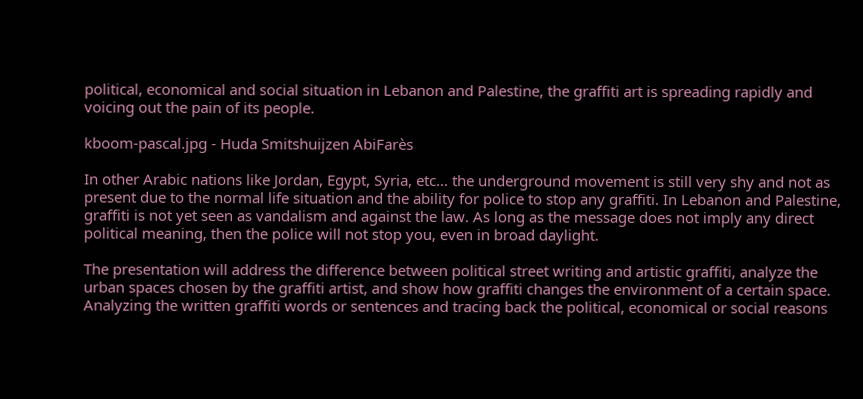political, economical and social situation in Lebanon and Palestine, the graffiti art is spreading rapidly and voicing out the pain of its people.

kboom-pascal.jpg - Huda Smitshuijzen AbiFarès

In other Arabic nations like Jordan, Egypt, Syria, etc… the underground movement is still very shy and not as present due to the normal life situation and the ability for police to stop any graffiti. In Lebanon and Palestine, graffiti is not yet seen as vandalism and against the law. As long as the message does not imply any direct political meaning, then the police will not stop you, even in broad daylight.

The presentation will address the difference between political street writing and artistic graffiti, analyze the urban spaces chosen by the graffiti artist, and show how graffiti changes the environment of a certain space. Analyzing the written graffiti words or sentences and tracing back the political, economical or social reasons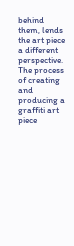behind them, lends the art piece a different perspective. The process of creating and producing a graffiti art piece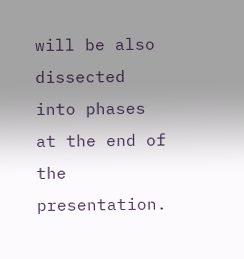will be also dissected into phases at the end of the presentation.